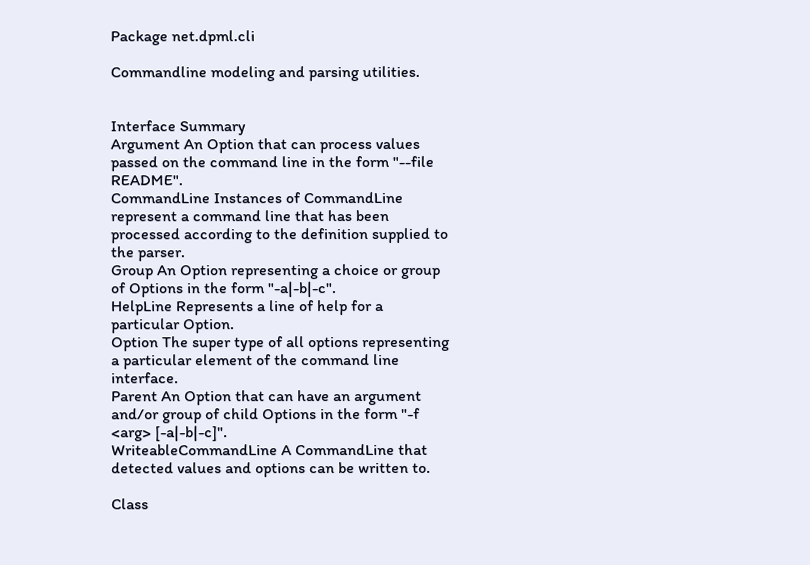Package net.dpml.cli

Commandline modeling and parsing utilities.


Interface Summary
Argument An Option that can process values passed on the command line in the form "--file README".
CommandLine Instances of CommandLine represent a command line that has been processed according to the definition supplied to the parser.
Group An Option representing a choice or group of Options in the form "-a|-b|-c".
HelpLine Represents a line of help for a particular Option.
Option The super type of all options representing a particular element of the command line interface.
Parent An Option that can have an argument and/or group of child Options in the form "-f <arg> [-a|-b|-c]".
WriteableCommandLine A CommandLine that detected values and options can be written to.

Class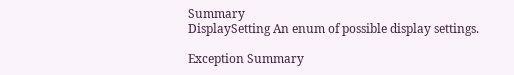Summary
DisplaySetting An enum of possible display settings.

Exception Summary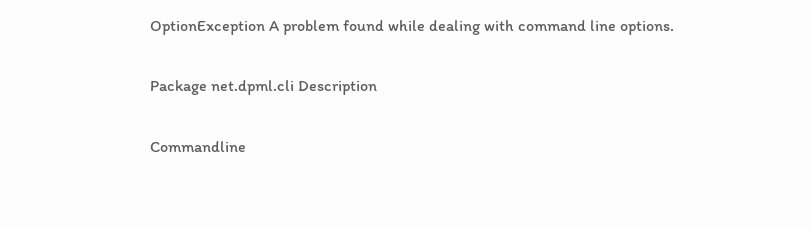OptionException A problem found while dealing with command line options.

Package net.dpml.cli Description

Commandline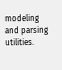modeling and parsing utilities.